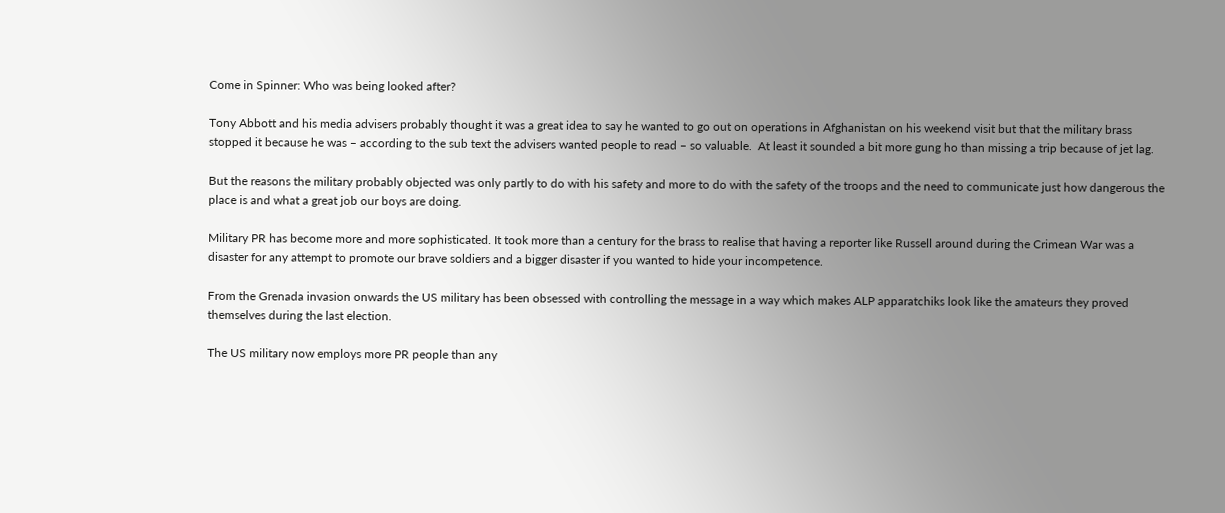Come in Spinner: Who was being looked after?

Tony Abbott and his media advisers probably thought it was a great idea to say he wanted to go out on operations in Afghanistan on his weekend visit but that the military brass stopped it because he was – according to the sub text the advisers wanted people to read – so valuable.  At least it sounded a bit more gung ho than missing a trip because of jet lag.

But the reasons the military probably objected was only partly to do with his safety and more to do with the safety of the troops and the need to communicate just how dangerous the place is and what a great job our boys are doing.

Military PR has become more and more sophisticated. It took more than a century for the brass to realise that having a reporter like Russell around during the Crimean War was a disaster for any attempt to promote our brave soldiers and a bigger disaster if you wanted to hide your incompetence.

From the Grenada invasion onwards the US military has been obsessed with controlling the message in a way which makes ALP apparatchiks look like the amateurs they proved themselves during the last election.

The US military now employs more PR people than any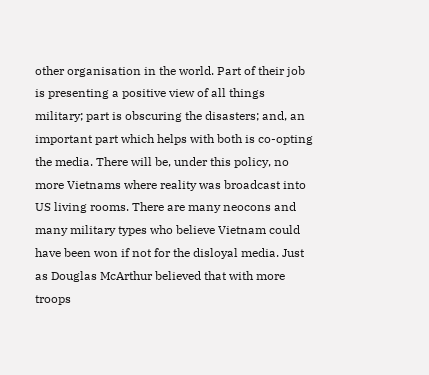other organisation in the world. Part of their job is presenting a positive view of all things military; part is obscuring the disasters; and, an important part which helps with both is co-opting the media. There will be, under this policy, no more Vietnams where reality was broadcast into US living rooms. There are many neocons and many military types who believe Vietnam could have been won if not for the disloyal media. Just as Douglas McArthur believed that with more troops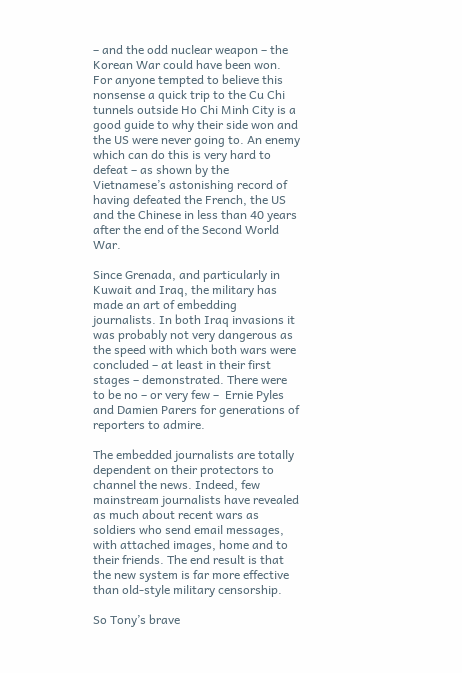– and the odd nuclear weapon – the Korean War could have been won. For anyone tempted to believe this nonsense a quick trip to the Cu Chi tunnels outside Ho Chi Minh City is a good guide to why their side won and the US were never going to. An enemy which can do this is very hard to defeat – as shown by the Vietnamese’s astonishing record of having defeated the French, the US and the Chinese in less than 40 years after the end of the Second World War.

Since Grenada, and particularly in Kuwait and Iraq, the military has made an art of embedding journalists. In both Iraq invasions it was probably not very dangerous as the speed with which both wars were concluded – at least in their first stages – demonstrated. There were to be no – or very few –  Ernie Pyles and Damien Parers for generations of reporters to admire.

The embedded journalists are totally dependent on their protectors to channel the news. Indeed, few mainstream journalists have revealed as much about recent wars as soldiers who send email messages, with attached images, home and to their friends. The end result is that the new system is far more effective than old-style military censorship.

So Tony’s brave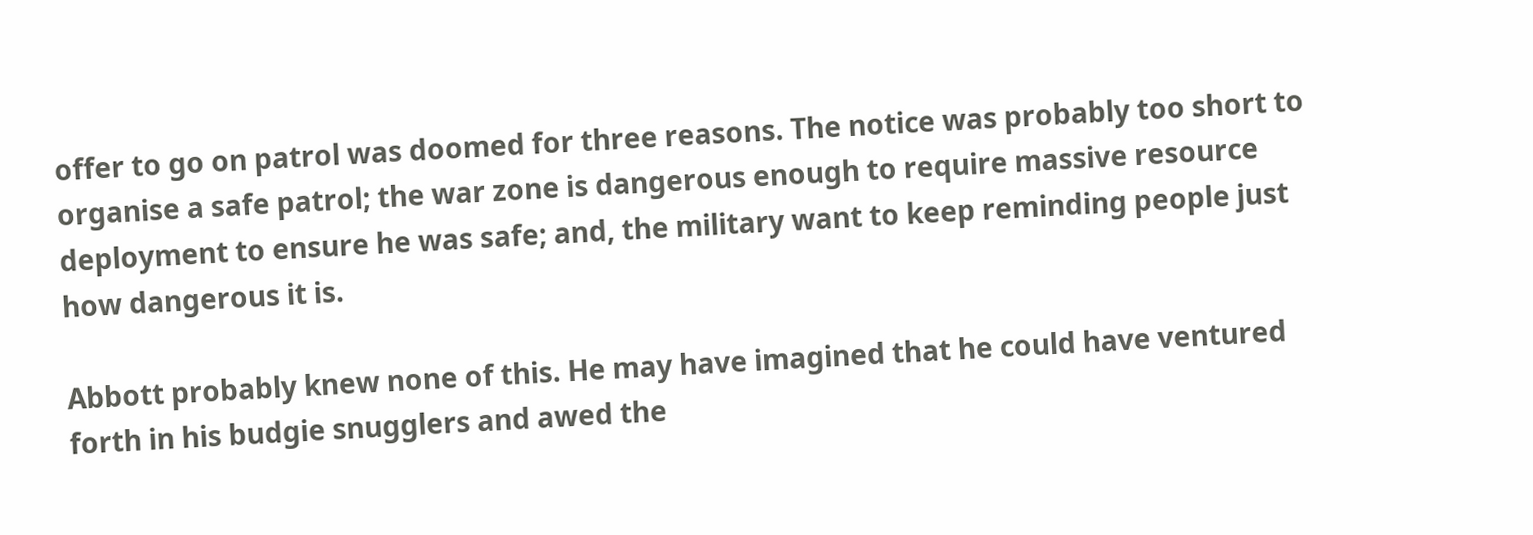offer to go on patrol was doomed for three reasons. The notice was probably too short to organise a safe patrol; the war zone is dangerous enough to require massive resource deployment to ensure he was safe; and, the military want to keep reminding people just how dangerous it is.

Abbott probably knew none of this. He may have imagined that he could have ventured forth in his budgie snugglers and awed the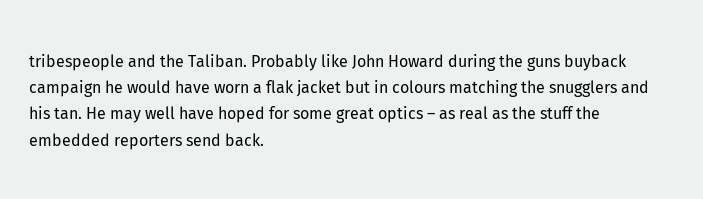tribespeople and the Taliban. Probably like John Howard during the guns buyback campaign he would have worn a flak jacket but in colours matching the snugglers and his tan. He may well have hoped for some great optics – as real as the stuff the embedded reporters send back.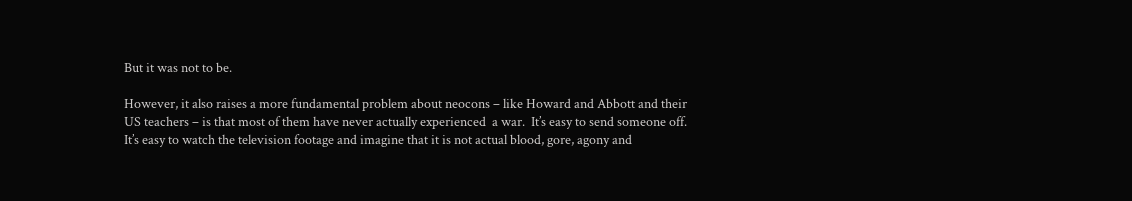But it was not to be.

However, it also raises a more fundamental problem about neocons – like Howard and Abbott and their US teachers – is that most of them have never actually experienced  a war.  It’s easy to send someone off. It’s easy to watch the television footage and imagine that it is not actual blood, gore, agony and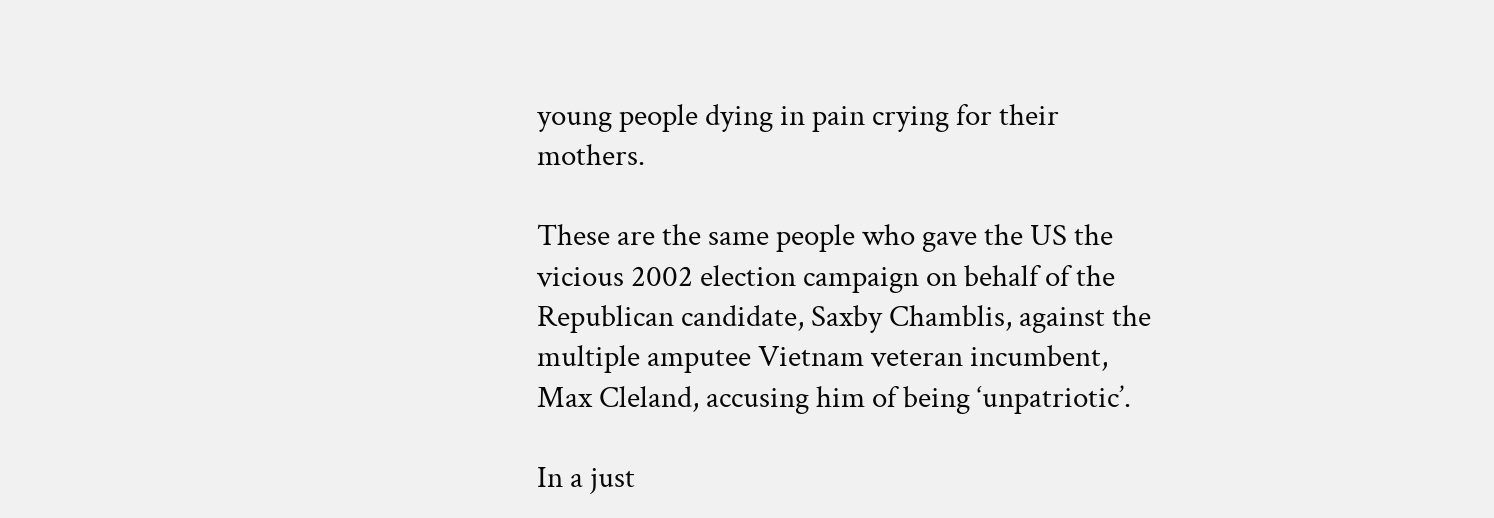young people dying in pain crying for their mothers.

These are the same people who gave the US the vicious 2002 election campaign on behalf of the Republican candidate, Saxby Chamblis, against the multiple amputee Vietnam veteran incumbent, Max Cleland, accusing him of being ‘unpatriotic’.

In a just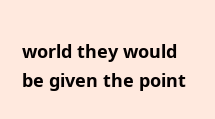world they would be given the point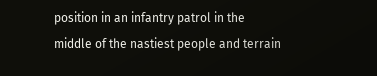position in an infantry patrol in the middle of the nastiest people and terrain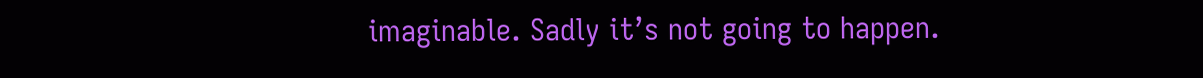imaginable. Sadly it’s not going to happen.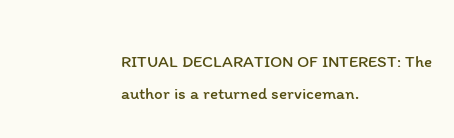RITUAL DECLARATION OF INTEREST: The author is a returned serviceman.